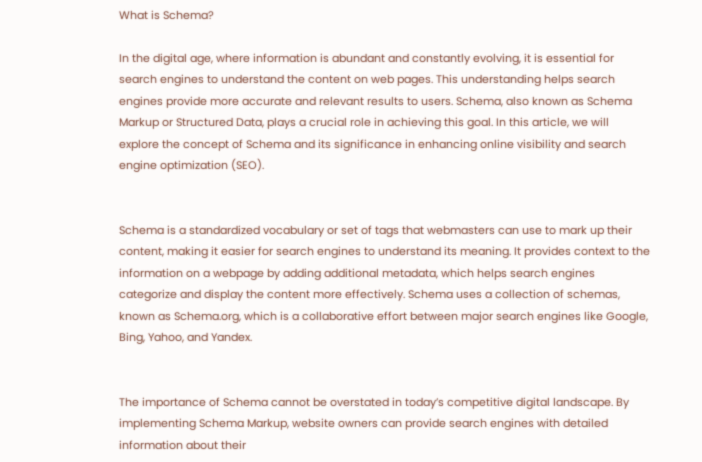What is Schema?

In the digital age, where information is abundant and constantly evolving, it is essential for search engines to understand the content on web pages. This understanding helps search engines provide more accurate and relevant results to users. Schema, also known as Schema Markup or Structured Data, plays a crucial role in achieving this goal. In this article, we will explore the concept of Schema and its significance in enhancing online visibility and search engine optimization (SEO).


Schema is a standardized vocabulary or set of tags that webmasters can use to mark up their content, making it easier for search engines to understand its meaning. It provides context to the information on a webpage by adding additional metadata, which helps search engines categorize and display the content more effectively. Schema uses a collection of schemas, known as Schema.org, which is a collaborative effort between major search engines like Google, Bing, Yahoo, and Yandex.


The importance of Schema cannot be overstated in today’s competitive digital landscape. By implementing Schema Markup, website owners can provide search engines with detailed information about their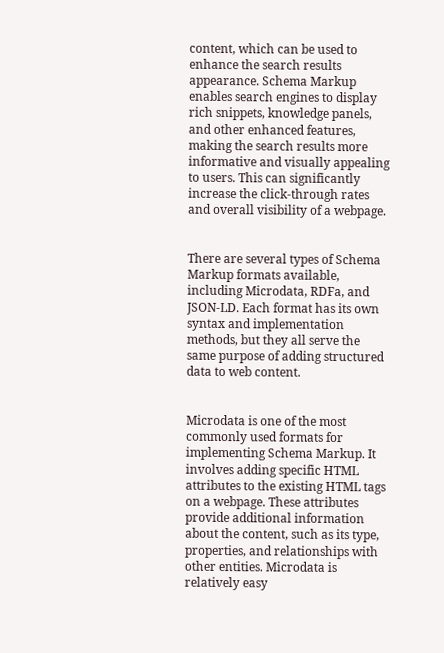content, which can be used to enhance the search results appearance. Schema Markup enables search engines to display rich snippets, knowledge panels, and other enhanced features, making the search results more informative and visually appealing to users. This can significantly increase the click-through rates and overall visibility of a webpage.


There are several types of Schema Markup formats available, including Microdata, RDFa, and JSON-LD. Each format has its own syntax and implementation methods, but they all serve the same purpose of adding structured data to web content.


Microdata is one of the most commonly used formats for implementing Schema Markup. It involves adding specific HTML attributes to the existing HTML tags on a webpage. These attributes provide additional information about the content, such as its type, properties, and relationships with other entities. Microdata is relatively easy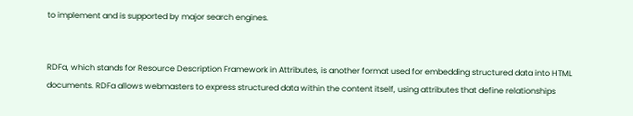to implement and is supported by major search engines.


RDFa, which stands for Resource Description Framework in Attributes, is another format used for embedding structured data into HTML documents. RDFa allows webmasters to express structured data within the content itself, using attributes that define relationships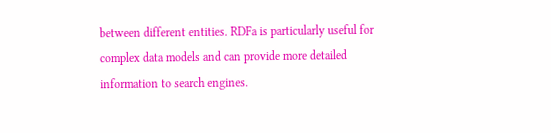between different entities. RDFa is particularly useful for complex data models and can provide more detailed information to search engines.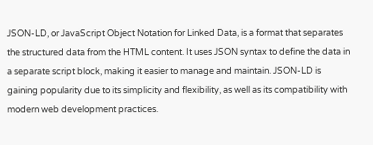JSON-LD, or JavaScript Object Notation for Linked Data, is a format that separates the structured data from the HTML content. It uses JSON syntax to define the data in a separate script block, making it easier to manage and maintain. JSON-LD is gaining popularity due to its simplicity and flexibility, as well as its compatibility with modern web development practices.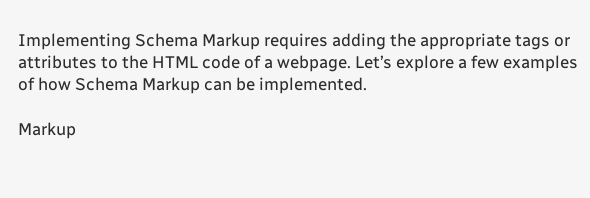Implementing Schema Markup requires adding the appropriate tags or attributes to the HTML code of a webpage. Let’s explore a few examples of how Schema Markup can be implemented.

Markup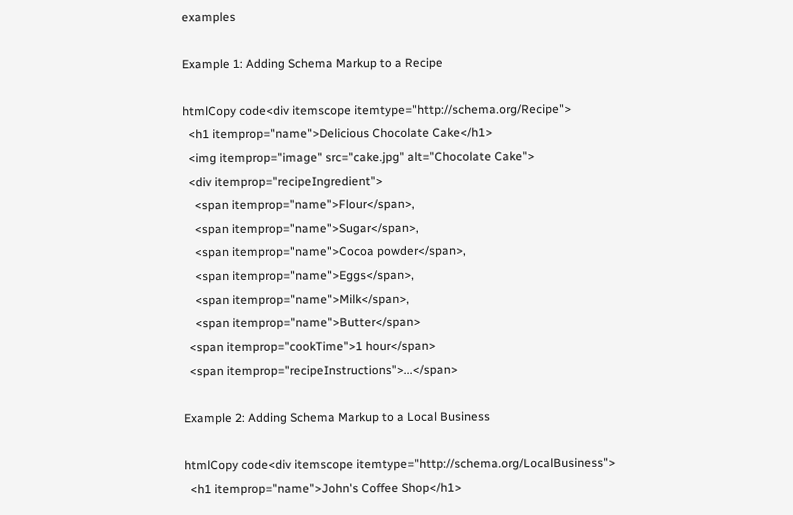examples

Example 1: Adding Schema Markup to a Recipe

htmlCopy code<div itemscope itemtype="http://schema.org/Recipe">
  <h1 itemprop="name">Delicious Chocolate Cake</h1>
  <img itemprop="image" src="cake.jpg" alt="Chocolate Cake">
  <div itemprop="recipeIngredient">
    <span itemprop="name">Flour</span>,
    <span itemprop="name">Sugar</span>,
    <span itemprop="name">Cocoa powder</span>,
    <span itemprop="name">Eggs</span>,
    <span itemprop="name">Milk</span>,
    <span itemprop="name">Butter</span>
  <span itemprop="cookTime">1 hour</span>
  <span itemprop="recipeInstructions">...</span>

Example 2: Adding Schema Markup to a Local Business

htmlCopy code<div itemscope itemtype="http://schema.org/LocalBusiness">
  <h1 itemprop="name">John's Coffee Shop</h1>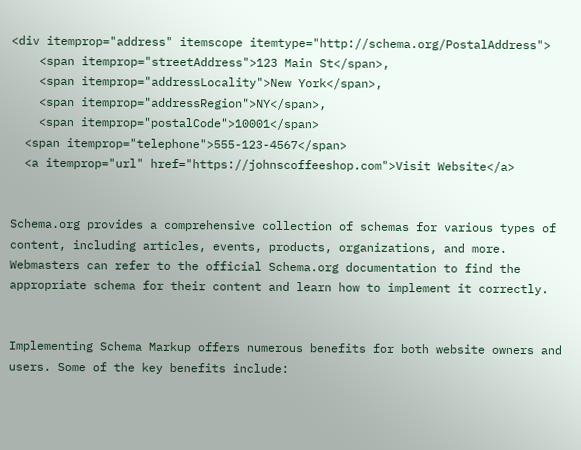<div itemprop="address" itemscope itemtype="http://schema.org/PostalAddress">
    <span itemprop="streetAddress">123 Main St</span>,
    <span itemprop="addressLocality">New York</span>,
    <span itemprop="addressRegion">NY</span>,
    <span itemprop="postalCode">10001</span>
  <span itemprop="telephone">555-123-4567</span>
  <a itemprop="url" href="https://johnscoffeeshop.com">Visit Website</a>


Schema.org provides a comprehensive collection of schemas for various types of content, including articles, events, products, organizations, and more. Webmasters can refer to the official Schema.org documentation to find the appropriate schema for their content and learn how to implement it correctly.


Implementing Schema Markup offers numerous benefits for both website owners and users. Some of the key benefits include: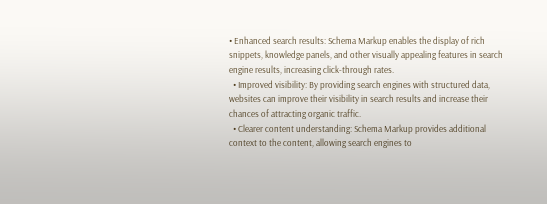• Enhanced search results: Schema Markup enables the display of rich snippets, knowledge panels, and other visually appealing features in search engine results, increasing click-through rates.
  • Improved visibility: By providing search engines with structured data, websites can improve their visibility in search results and increase their chances of attracting organic traffic.
  • Clearer content understanding: Schema Markup provides additional context to the content, allowing search engines to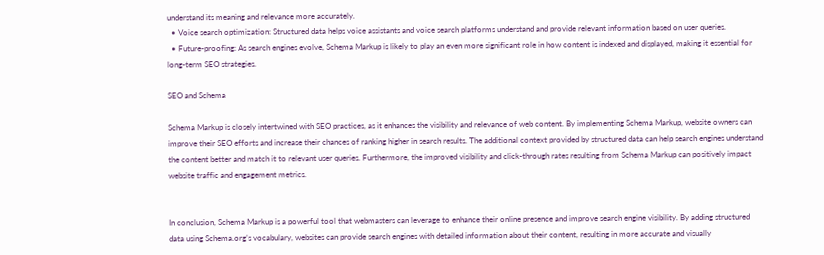understand its meaning and relevance more accurately.
  • Voice search optimization: Structured data helps voice assistants and voice search platforms understand and provide relevant information based on user queries.
  • Future-proofing: As search engines evolve, Schema Markup is likely to play an even more significant role in how content is indexed and displayed, making it essential for long-term SEO strategies.

SEO and Schema

Schema Markup is closely intertwined with SEO practices, as it enhances the visibility and relevance of web content. By implementing Schema Markup, website owners can improve their SEO efforts and increase their chances of ranking higher in search results. The additional context provided by structured data can help search engines understand the content better and match it to relevant user queries. Furthermore, the improved visibility and click-through rates resulting from Schema Markup can positively impact website traffic and engagement metrics.


In conclusion, Schema Markup is a powerful tool that webmasters can leverage to enhance their online presence and improve search engine visibility. By adding structured data using Schema.org’s vocabulary, websites can provide search engines with detailed information about their content, resulting in more accurate and visually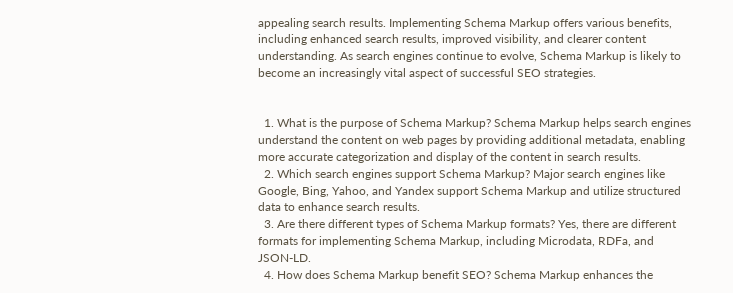appealing search results. Implementing Schema Markup offers various benefits, including enhanced search results, improved visibility, and clearer content understanding. As search engines continue to evolve, Schema Markup is likely to become an increasingly vital aspect of successful SEO strategies.


  1. What is the purpose of Schema Markup? Schema Markup helps search engines understand the content on web pages by providing additional metadata, enabling more accurate categorization and display of the content in search results.
  2. Which search engines support Schema Markup? Major search engines like Google, Bing, Yahoo, and Yandex support Schema Markup and utilize structured data to enhance search results.
  3. Are there different types of Schema Markup formats? Yes, there are different formats for implementing Schema Markup, including Microdata, RDFa, and JSON-LD.
  4. How does Schema Markup benefit SEO? Schema Markup enhances the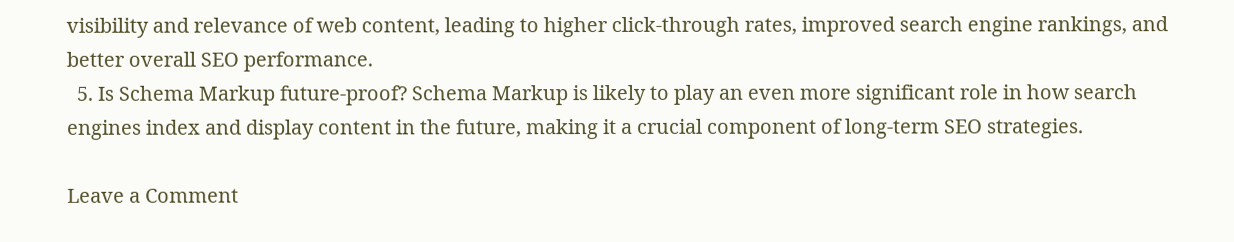visibility and relevance of web content, leading to higher click-through rates, improved search engine rankings, and better overall SEO performance.
  5. Is Schema Markup future-proof? Schema Markup is likely to play an even more significant role in how search engines index and display content in the future, making it a crucial component of long-term SEO strategies.

Leave a Comment